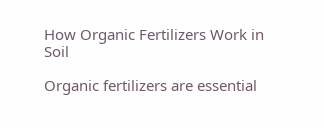How Organic Fertilizers Work in Soil

Organic fertilizers are essential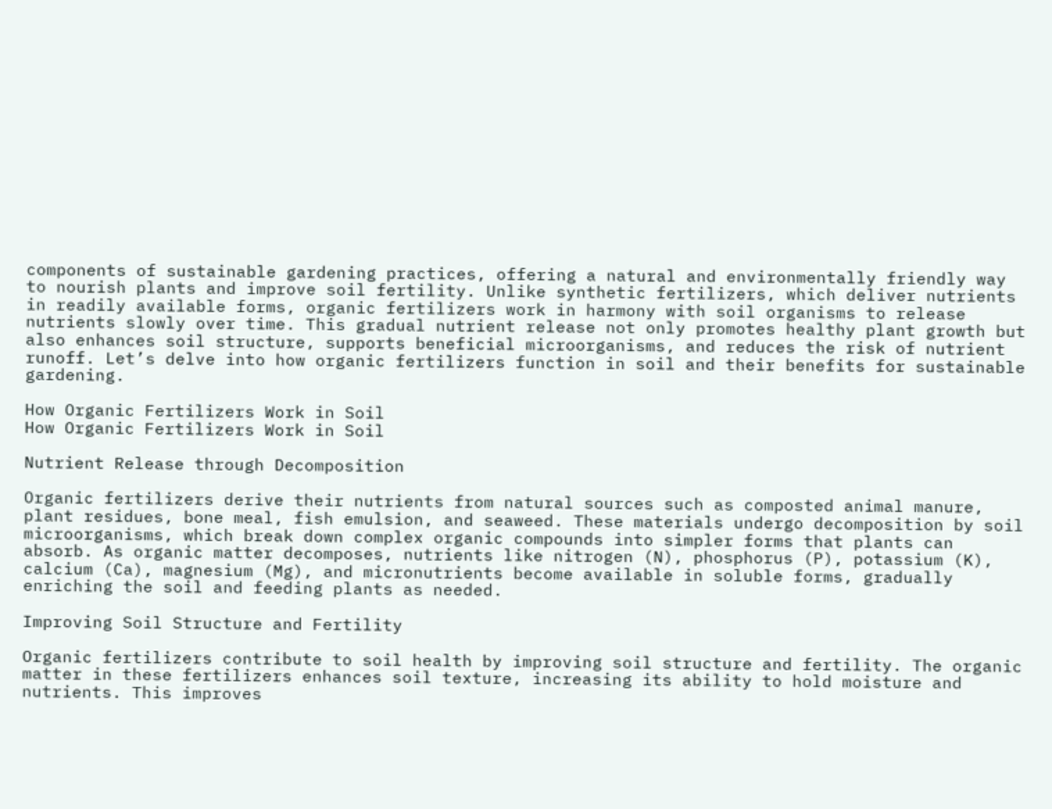components of sustainable gardening practices, offering a natural and environmentally friendly way to nourish plants and improve soil fertility. Unlike synthetic fertilizers, which deliver nutrients in readily available forms, organic fertilizers work in harmony with soil organisms to release nutrients slowly over time. This gradual nutrient release not only promotes healthy plant growth but also enhances soil structure, supports beneficial microorganisms, and reduces the risk of nutrient runoff. Let’s delve into how organic fertilizers function in soil and their benefits for sustainable gardening.

How Organic Fertilizers Work in Soil
How Organic Fertilizers Work in Soil

Nutrient Release through Decomposition

Organic fertilizers derive their nutrients from natural sources such as composted animal manure, plant residues, bone meal, fish emulsion, and seaweed. These materials undergo decomposition by soil microorganisms, which break down complex organic compounds into simpler forms that plants can absorb. As organic matter decomposes, nutrients like nitrogen (N), phosphorus (P), potassium (K), calcium (Ca), magnesium (Mg), and micronutrients become available in soluble forms, gradually enriching the soil and feeding plants as needed.

Improving Soil Structure and Fertility

Organic fertilizers contribute to soil health by improving soil structure and fertility. The organic matter in these fertilizers enhances soil texture, increasing its ability to hold moisture and nutrients. This improves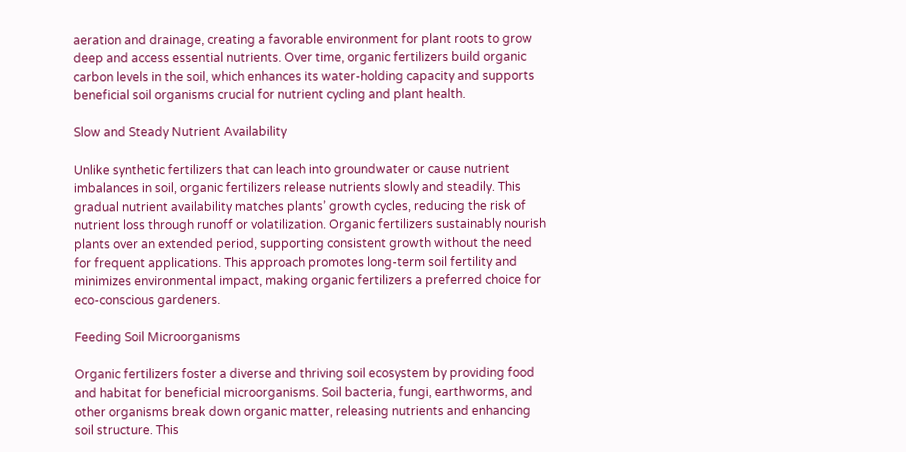aeration and drainage, creating a favorable environment for plant roots to grow deep and access essential nutrients. Over time, organic fertilizers build organic carbon levels in the soil, which enhances its water-holding capacity and supports beneficial soil organisms crucial for nutrient cycling and plant health.

Slow and Steady Nutrient Availability

Unlike synthetic fertilizers that can leach into groundwater or cause nutrient imbalances in soil, organic fertilizers release nutrients slowly and steadily. This gradual nutrient availability matches plants’ growth cycles, reducing the risk of nutrient loss through runoff or volatilization. Organic fertilizers sustainably nourish plants over an extended period, supporting consistent growth without the need for frequent applications. This approach promotes long-term soil fertility and minimizes environmental impact, making organic fertilizers a preferred choice for eco-conscious gardeners.

Feeding Soil Microorganisms

Organic fertilizers foster a diverse and thriving soil ecosystem by providing food and habitat for beneficial microorganisms. Soil bacteria, fungi, earthworms, and other organisms break down organic matter, releasing nutrients and enhancing soil structure. This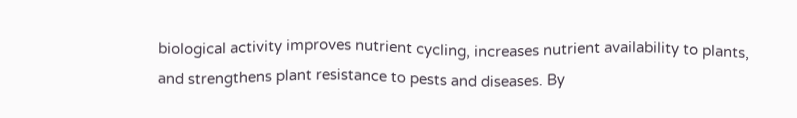biological activity improves nutrient cycling, increases nutrient availability to plants, and strengthens plant resistance to pests and diseases. By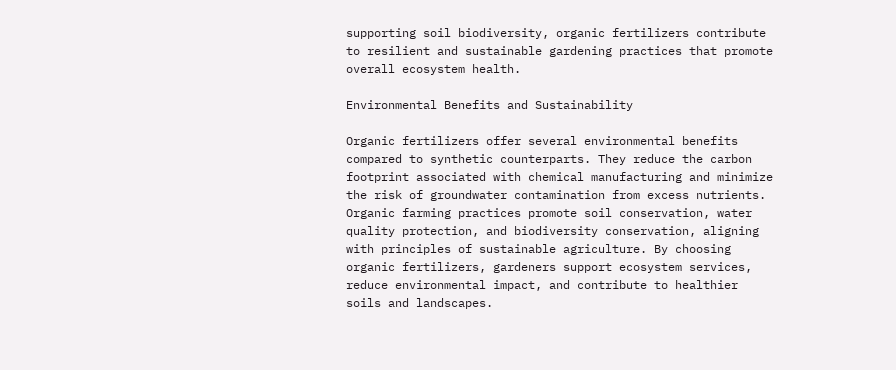supporting soil biodiversity, organic fertilizers contribute to resilient and sustainable gardening practices that promote overall ecosystem health.

Environmental Benefits and Sustainability

Organic fertilizers offer several environmental benefits compared to synthetic counterparts. They reduce the carbon footprint associated with chemical manufacturing and minimize the risk of groundwater contamination from excess nutrients. Organic farming practices promote soil conservation, water quality protection, and biodiversity conservation, aligning with principles of sustainable agriculture. By choosing organic fertilizers, gardeners support ecosystem services, reduce environmental impact, and contribute to healthier soils and landscapes.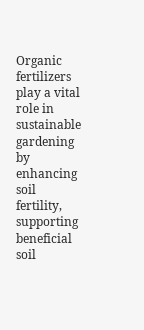Organic fertilizers play a vital role in sustainable gardening by enhancing soil fertility, supporting beneficial soil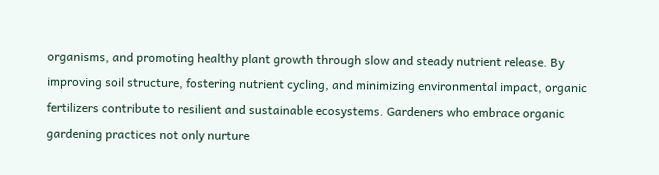organisms, and promoting healthy plant growth through slow and steady nutrient release. By improving soil structure, fostering nutrient cycling, and minimizing environmental impact, organic fertilizers contribute to resilient and sustainable ecosystems. Gardeners who embrace organic gardening practices not only nurture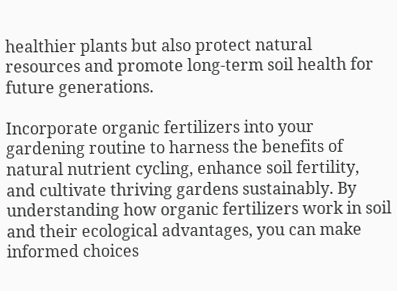healthier plants but also protect natural resources and promote long-term soil health for future generations.

Incorporate organic fertilizers into your gardening routine to harness the benefits of natural nutrient cycling, enhance soil fertility, and cultivate thriving gardens sustainably. By understanding how organic fertilizers work in soil and their ecological advantages, you can make informed choices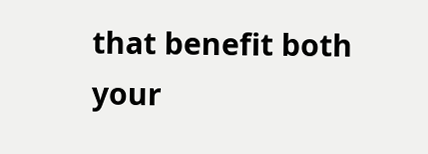that benefit both your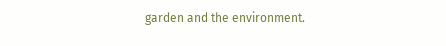garden and the environment.